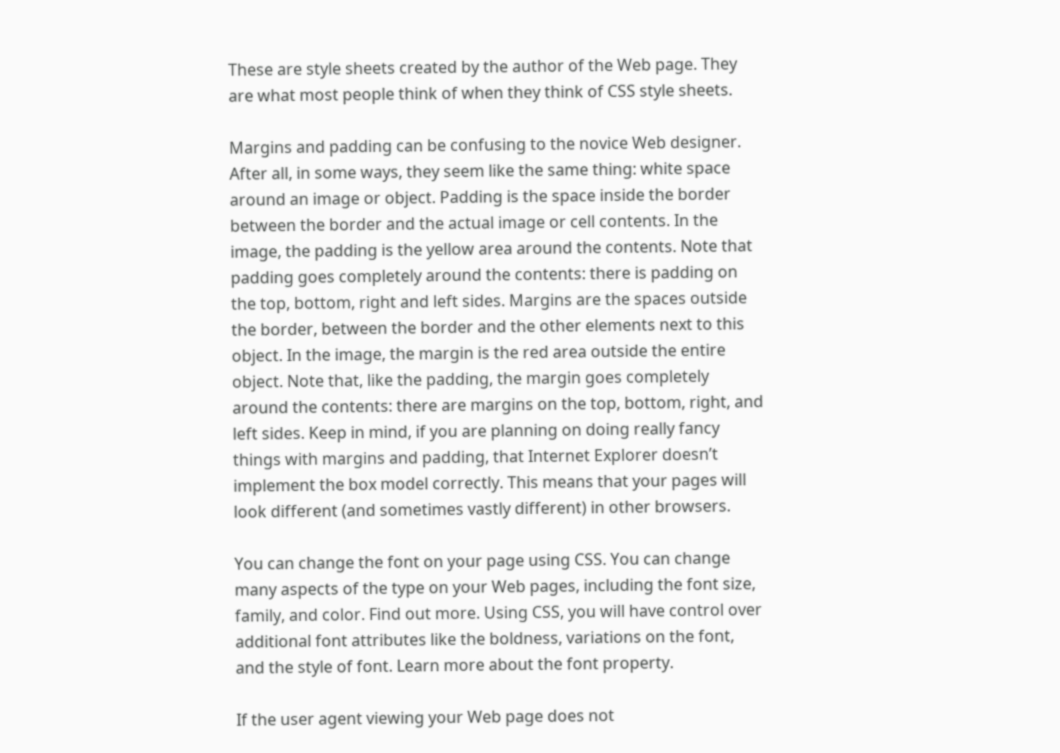These are style sheets created by the author of the Web page. They are what most people think of when they think of CSS style sheets.

Margins and padding can be confusing to the novice Web designer. After all, in some ways, they seem like the same thing: white space around an image or object. Padding is the space inside the border between the border and the actual image or cell contents. In the image, the padding is the yellow area around the contents. Note that padding goes completely around the contents: there is padding on the top, bottom, right and left sides. Margins are the spaces outside the border, between the border and the other elements next to this object. In the image, the margin is the red area outside the entire object. Note that, like the padding, the margin goes completely around the contents: there are margins on the top, bottom, right, and left sides. Keep in mind, if you are planning on doing really fancy things with margins and padding, that Internet Explorer doesn’t implement the box model correctly. This means that your pages will look different (and sometimes vastly different) in other browsers.

You can change the font on your page using CSS. You can change many aspects of the type on your Web pages, including the font size, family, and color. Find out more. Using CSS, you will have control over additional font attributes like the boldness, variations on the font, and the style of font. Learn more about the font property.

If the user agent viewing your Web page does not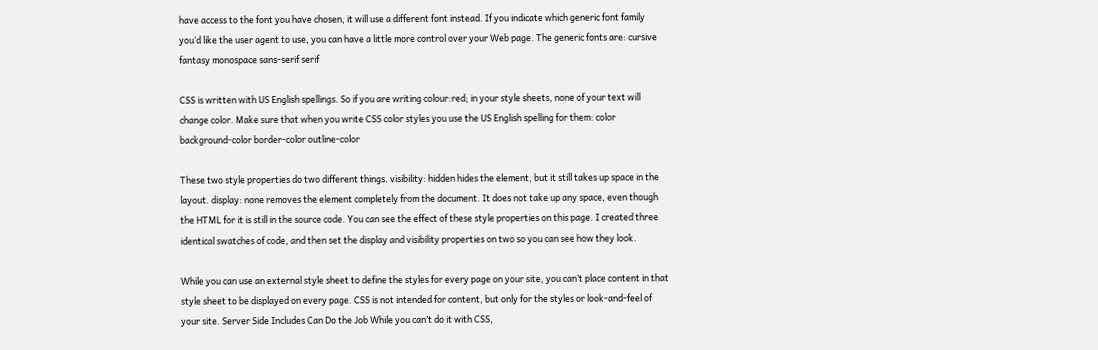have access to the font you have chosen, it will use a different font instead. If you indicate which generic font family you’d like the user agent to use, you can have a little more control over your Web page. The generic fonts are: cursive fantasy monospace sans-serif serif

CSS is written with US English spellings. So if you are writing colour:red; in your style sheets, none of your text will change color. Make sure that when you write CSS color styles you use the US English spelling for them: color background-color border-color outline-color

These two style properties do two different things. visibility: hidden hides the element, but it still takes up space in the layout. display: none removes the element completely from the document. It does not take up any space, even though the HTML for it is still in the source code. You can see the effect of these style properties on this page. I created three identical swatches of code, and then set the display and visibility properties on two so you can see how they look.

While you can use an external style sheet to define the styles for every page on your site, you can’t place content in that style sheet to be displayed on every page. CSS is not intended for content, but only for the styles or look-and-feel of your site. Server Side Includes Can Do the Job While you can’t do it with CSS,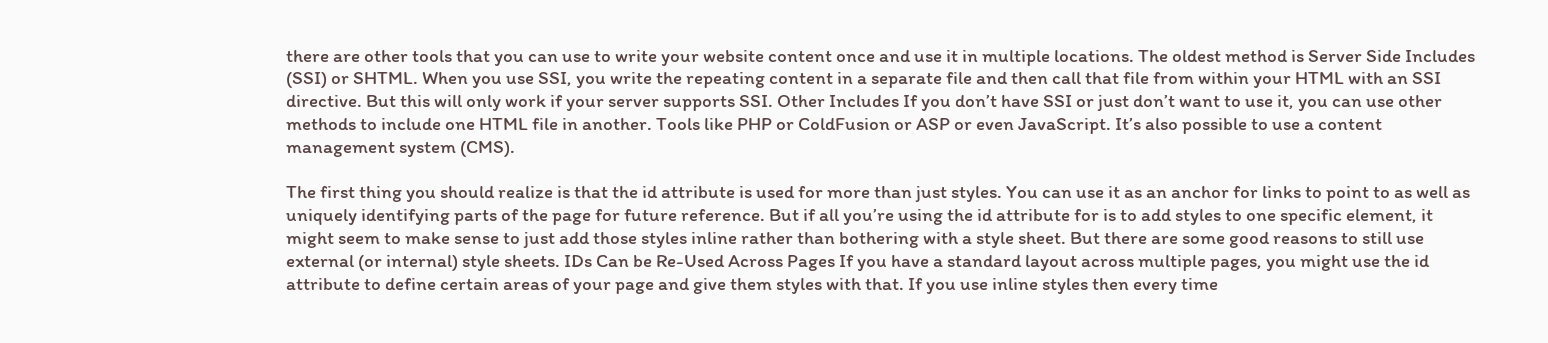there are other tools that you can use to write your website content once and use it in multiple locations. The oldest method is Server Side Includes (SSI) or SHTML. When you use SSI, you write the repeating content in a separate file and then call that file from within your HTML with an SSI directive. But this will only work if your server supports SSI. Other Includes If you don’t have SSI or just don’t want to use it, you can use other methods to include one HTML file in another. Tools like PHP or ColdFusion or ASP or even JavaScript. It’s also possible to use a content management system (CMS).

The first thing you should realize is that the id attribute is used for more than just styles. You can use it as an anchor for links to point to as well as uniquely identifying parts of the page for future reference. But if all you’re using the id attribute for is to add styles to one specific element, it might seem to make sense to just add those styles inline rather than bothering with a style sheet. But there are some good reasons to still use external (or internal) style sheets. IDs Can be Re-Used Across Pages If you have a standard layout across multiple pages, you might use the id attribute to define certain areas of your page and give them styles with that. If you use inline styles then every time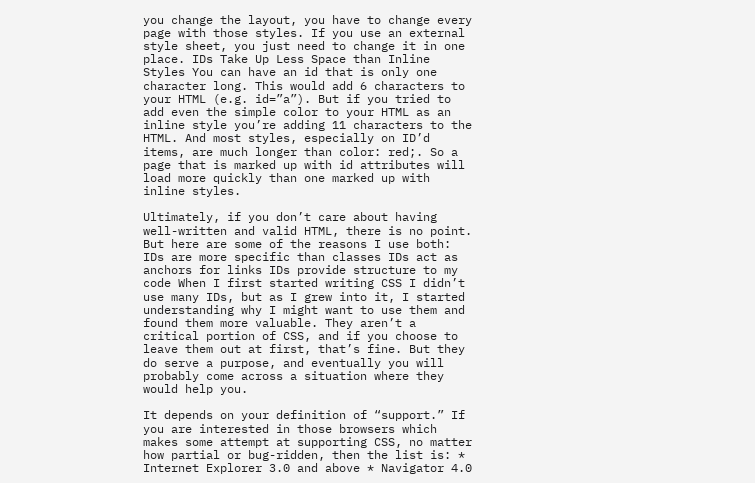you change the layout, you have to change every page with those styles. If you use an external style sheet, you just need to change it in one place. IDs Take Up Less Space than Inline Styles You can have an id that is only one character long. This would add 6 characters to your HTML (e.g. id=”a”). But if you tried to add even the simple color to your HTML as an inline style you’re adding 11 characters to the HTML. And most styles, especially on ID’d items, are much longer than color: red;. So a page that is marked up with id attributes will load more quickly than one marked up with inline styles.

Ultimately, if you don’t care about having well-written and valid HTML, there is no point. But here are some of the reasons I use both: IDs are more specific than classes IDs act as anchors for links IDs provide structure to my code When I first started writing CSS I didn’t use many IDs, but as I grew into it, I started understanding why I might want to use them and found them more valuable. They aren’t a critical portion of CSS, and if you choose to leave them out at first, that’s fine. But they do serve a purpose, and eventually you will probably come across a situation where they would help you.

It depends on your definition of “support.” If you are interested in those browsers which makes some attempt at supporting CSS, no matter how partial or bug-ridden, then the list is: * Internet Explorer 3.0 and above * Navigator 4.0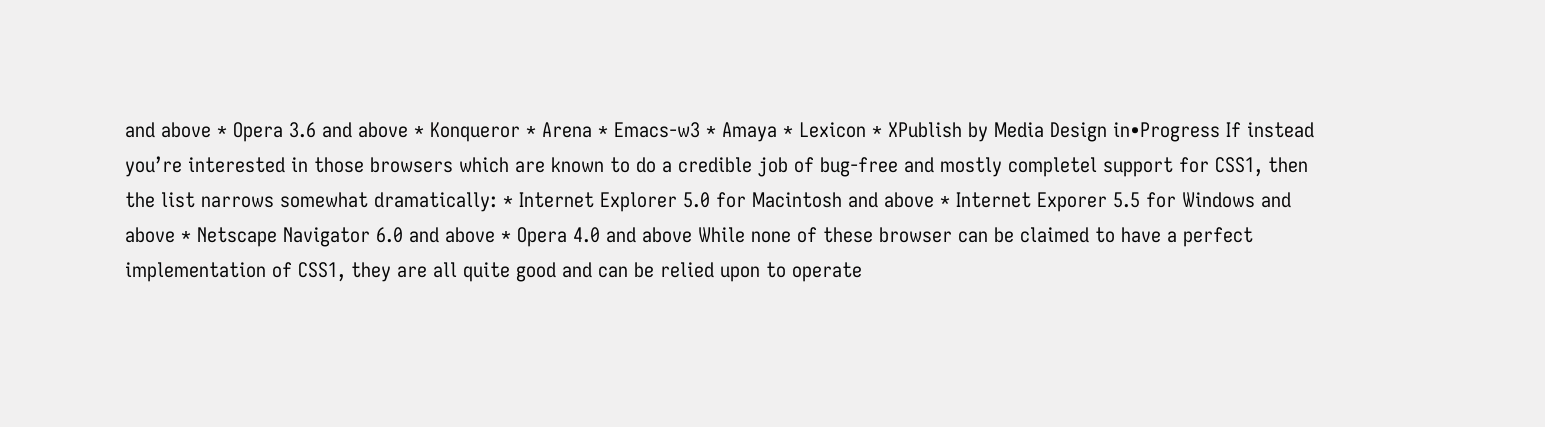and above * Opera 3.6 and above * Konqueror * Arena * Emacs-w3 * Amaya * Lexicon * XPublish by Media Design in•Progress If instead you’re interested in those browsers which are known to do a credible job of bug-free and mostly completel support for CSS1, then the list narrows somewhat dramatically: * Internet Explorer 5.0 for Macintosh and above * Internet Exporer 5.5 for Windows and above * Netscape Navigator 6.0 and above * Opera 4.0 and above While none of these browser can be claimed to have a perfect implementation of CSS1, they are all quite good and can be relied upon to operate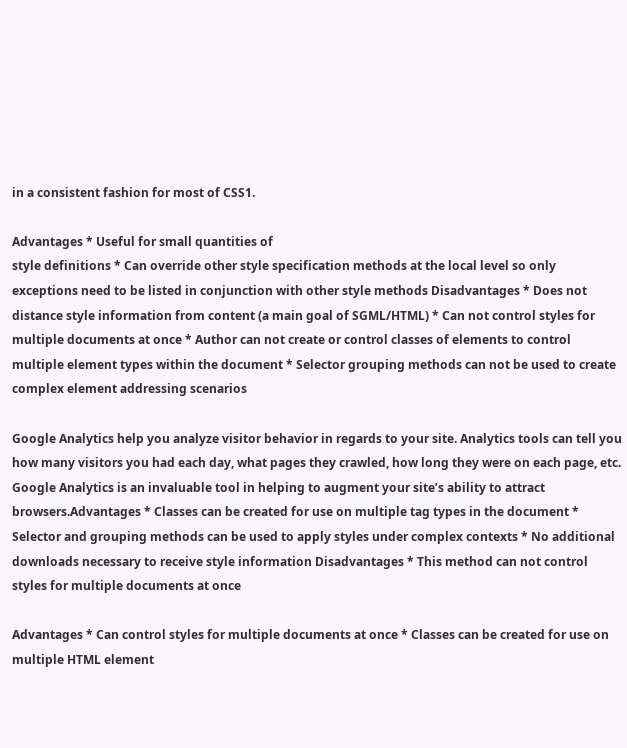in a consistent fashion for most of CSS1.

Advantages * Useful for small quantities of
style definitions * Can override other style specification methods at the local level so only exceptions need to be listed in conjunction with other style methods Disadvantages * Does not distance style information from content (a main goal of SGML/HTML) * Can not control styles for multiple documents at once * Author can not create or control classes of elements to control multiple element types within the document * Selector grouping methods can not be used to create complex element addressing scenarios

Google Analytics help you analyze visitor behavior in regards to your site. Analytics tools can tell you how many visitors you had each day, what pages they crawled, how long they were on each page, etc. Google Analytics is an invaluable tool in helping to augment your site’s ability to attract browsers.Advantages * Classes can be created for use on multiple tag types in the document * Selector and grouping methods can be used to apply styles under complex contexts * No additional downloads necessary to receive style information Disadvantages * This method can not control styles for multiple documents at once

Advantages * Can control styles for multiple documents at once * Classes can be created for use on multiple HTML element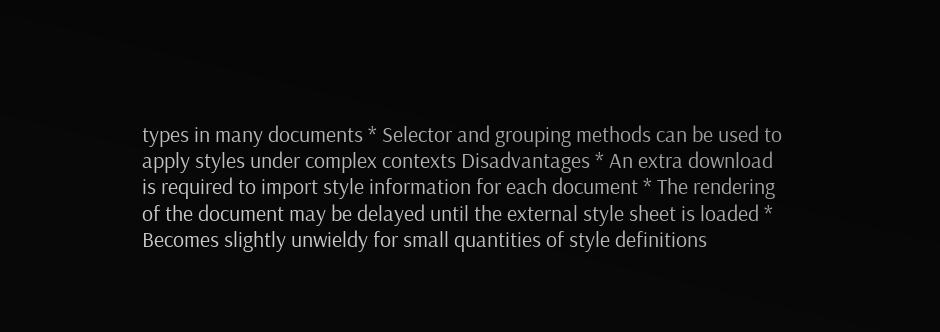types in many documents * Selector and grouping methods can be used to apply styles under complex contexts Disadvantages * An extra download is required to import style information for each document * The rendering of the document may be delayed until the external style sheet is loaded * Becomes slightly unwieldy for small quantities of style definitions